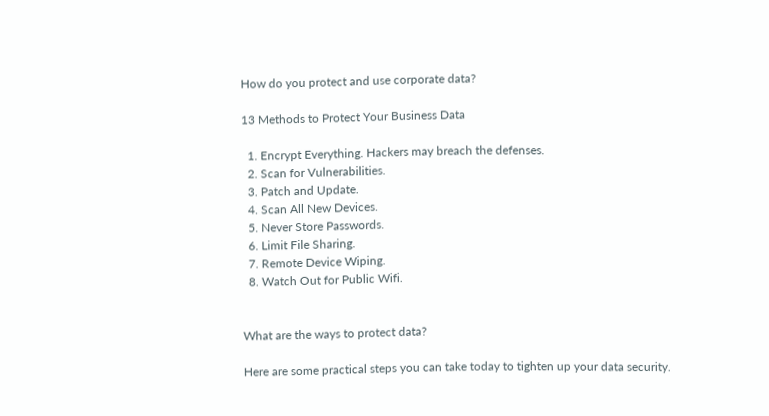How do you protect and use corporate data?

13 Methods to Protect Your Business Data

  1. Encrypt Everything. Hackers may breach the defenses.
  2. Scan for Vulnerabilities.
  3. Patch and Update.
  4. Scan All New Devices.
  5. Never Store Passwords.
  6. Limit File Sharing.
  7. Remote Device Wiping.
  8. Watch Out for Public Wifi.


What are the ways to protect data?

Here are some practical steps you can take today to tighten up your data security.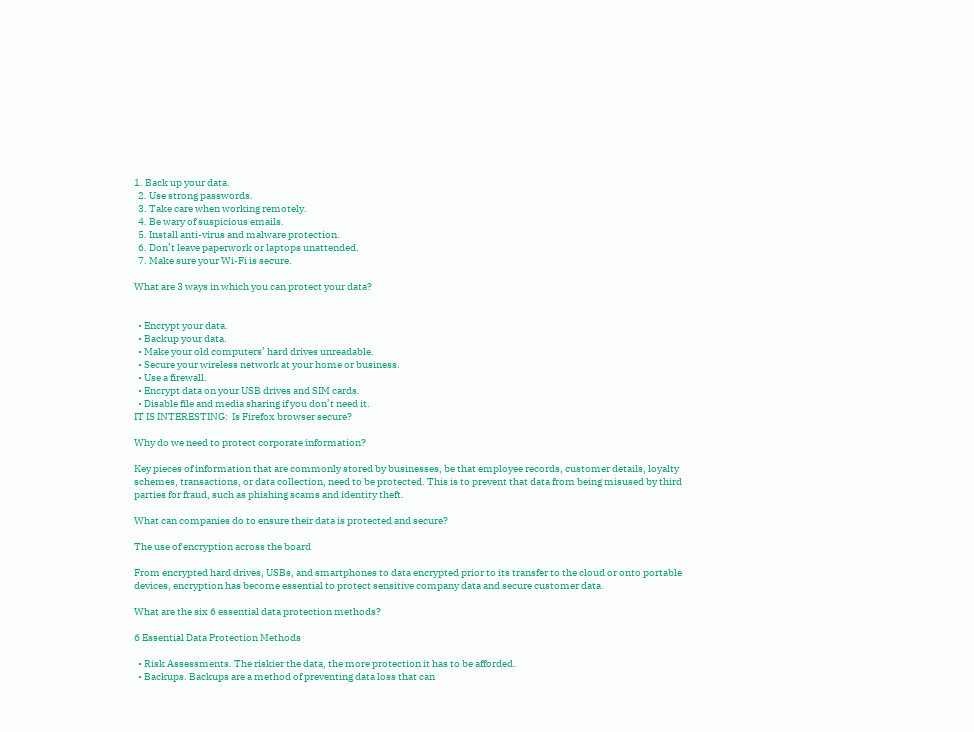1. Back up your data.
  2. Use strong passwords.
  3. Take care when working remotely.
  4. Be wary of suspicious emails.
  5. Install anti-virus and malware protection.
  6. Don’t leave paperwork or laptops unattended.
  7. Make sure your Wi-Fi is secure.

What are 3 ways in which you can protect your data?


  • Encrypt your data.
  • Backup your data.
  • Make your old computers’ hard drives unreadable.
  • Secure your wireless network at your home or business.
  • Use a firewall.
  • Encrypt data on your USB drives and SIM cards.
  • Disable file and media sharing if you don’t need it.
IT IS INTERESTING:  Is Firefox browser secure?

Why do we need to protect corporate information?

Key pieces of information that are commonly stored by businesses, be that employee records, customer details, loyalty schemes, transactions, or data collection, need to be protected. This is to prevent that data from being misused by third parties for fraud, such as phishing scams and identity theft.

What can companies do to ensure their data is protected and secure?

The use of encryption across the board

From encrypted hard drives, USBs, and smartphones to data encrypted prior to its transfer to the cloud or onto portable devices, encryption has become essential to protect sensitive company data and secure customer data.

What are the six 6 essential data protection methods?

6 Essential Data Protection Methods

  • Risk Assessments. The riskier the data, the more protection it has to be afforded.
  • Backups. Backups are a method of preventing data loss that can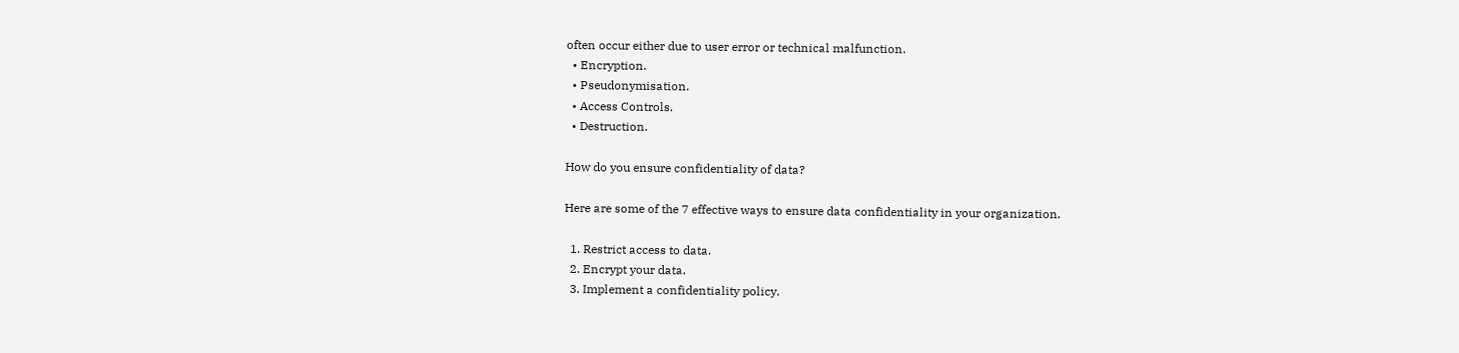often occur either due to user error or technical malfunction.
  • Encryption.
  • Pseudonymisation.
  • Access Controls.
  • Destruction.

How do you ensure confidentiality of data?

Here are some of the 7 effective ways to ensure data confidentiality in your organization.

  1. Restrict access to data.
  2. Encrypt your data.
  3. Implement a confidentiality policy.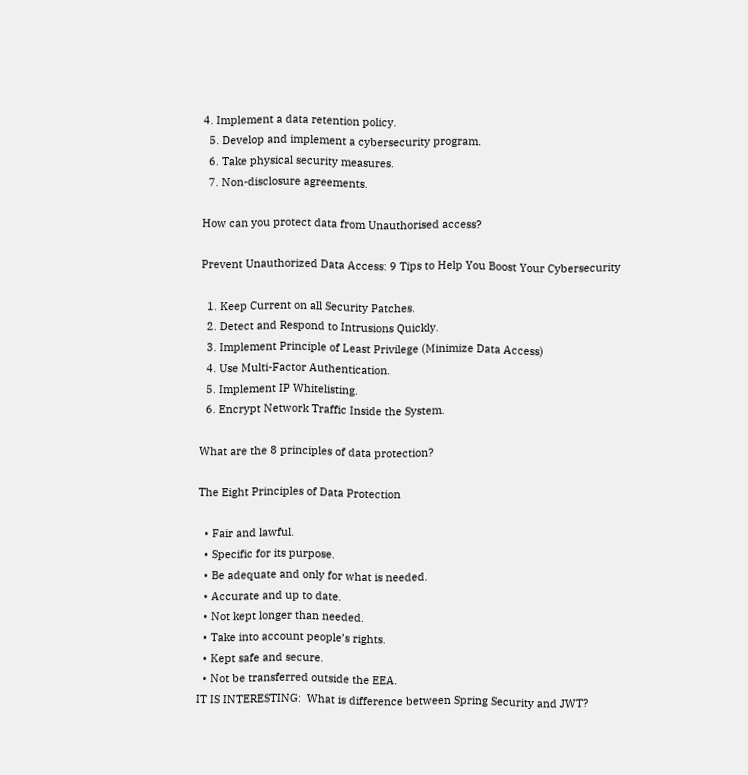4. Implement a data retention policy.
  5. Develop and implement a cybersecurity program.
  6. Take physical security measures.
  7. Non-disclosure agreements.

How can you protect data from Unauthorised access?

Prevent Unauthorized Data Access: 9 Tips to Help You Boost Your Cybersecurity

  1. Keep Current on all Security Patches.
  2. Detect and Respond to Intrusions Quickly.
  3. Implement Principle of Least Privilege (Minimize Data Access)
  4. Use Multi-Factor Authentication.
  5. Implement IP Whitelisting.
  6. Encrypt Network Traffic Inside the System.

What are the 8 principles of data protection?

The Eight Principles of Data Protection

  • Fair and lawful.
  • Specific for its purpose.
  • Be adequate and only for what is needed.
  • Accurate and up to date.
  • Not kept longer than needed.
  • Take into account people’s rights.
  • Kept safe and secure.
  • Not be transferred outside the EEA.
IT IS INTERESTING:  What is difference between Spring Security and JWT?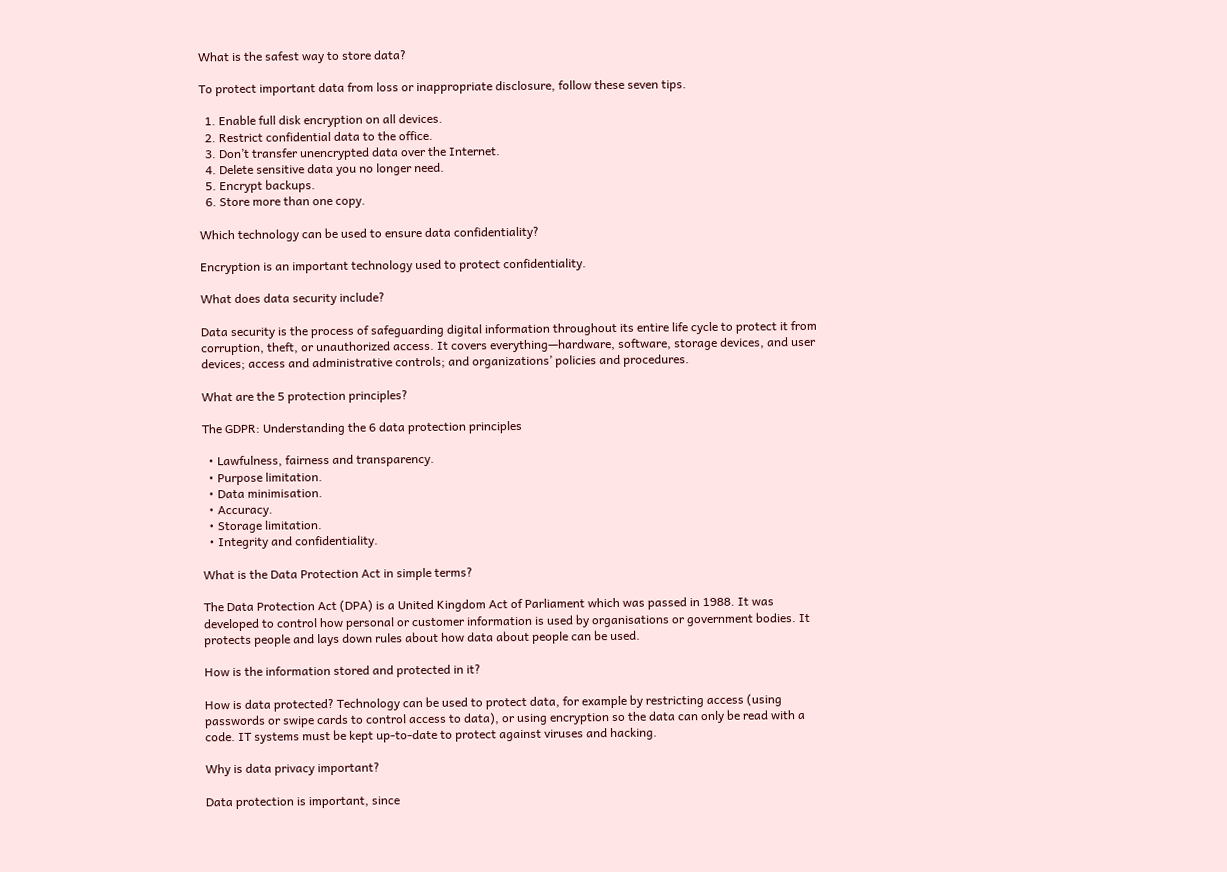What is the safest way to store data?

To protect important data from loss or inappropriate disclosure, follow these seven tips.

  1. Enable full disk encryption on all devices.
  2. Restrict confidential data to the office.
  3. Don’t transfer unencrypted data over the Internet.
  4. Delete sensitive data you no longer need.
  5. Encrypt backups.
  6. Store more than one copy.

Which technology can be used to ensure data confidentiality?

Encryption is an important technology used to protect confidentiality.

What does data security include?

Data security is the process of safeguarding digital information throughout its entire life cycle to protect it from corruption, theft, or unauthorized access. It covers everything—hardware, software, storage devices, and user devices; access and administrative controls; and organizations’ policies and procedures.

What are the 5 protection principles?

The GDPR: Understanding the 6 data protection principles

  • Lawfulness, fairness and transparency.
  • Purpose limitation.
  • Data minimisation.
  • Accuracy.
  • Storage limitation.
  • Integrity and confidentiality.

What is the Data Protection Act in simple terms?

The Data Protection Act (DPA) is a United Kingdom Act of Parliament which was passed in 1988. It was developed to control how personal or customer information is used by organisations or government bodies. It protects people and lays down rules about how data about people can be used.

How is the information stored and protected in it?

How is data protected? Technology can be used to protect data, for example by restricting access (using passwords or swipe cards to control access to data), or using encryption so the data can only be read with a code. IT systems must be kept up-to-date to protect against viruses and hacking.

Why is data privacy important?

Data protection is important, since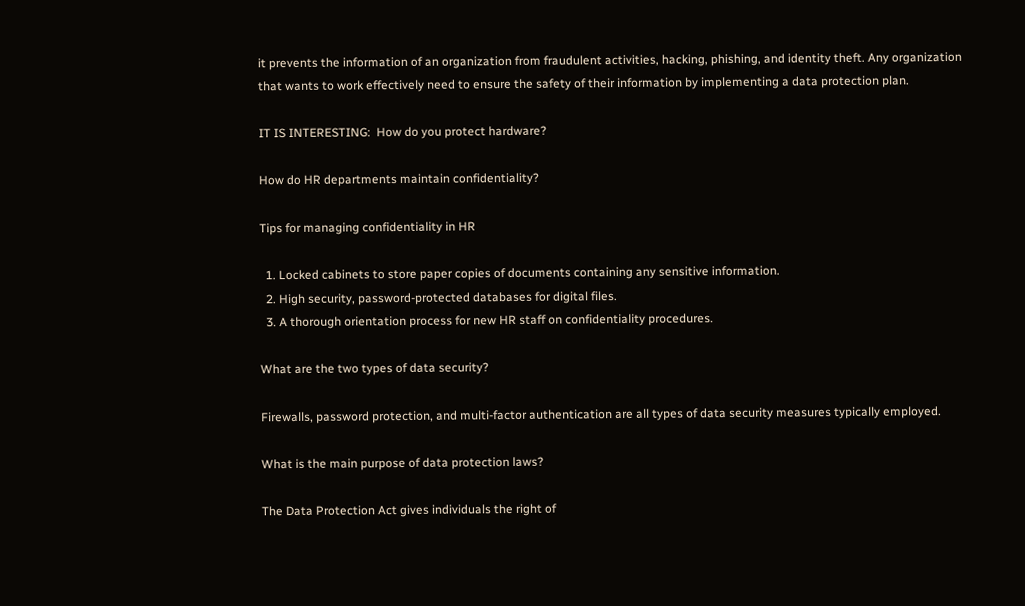it prevents the information of an organization from fraudulent activities, hacking, phishing, and identity theft. Any organization that wants to work effectively need to ensure the safety of their information by implementing a data protection plan.

IT IS INTERESTING:  How do you protect hardware?

How do HR departments maintain confidentiality?

Tips for managing confidentiality in HR

  1. Locked cabinets to store paper copies of documents containing any sensitive information.
  2. High security, password-protected databases for digital files.
  3. A thorough orientation process for new HR staff on confidentiality procedures.

What are the two types of data security?

Firewalls, password protection, and multi-factor authentication are all types of data security measures typically employed.

What is the main purpose of data protection laws?

The Data Protection Act gives individuals the right of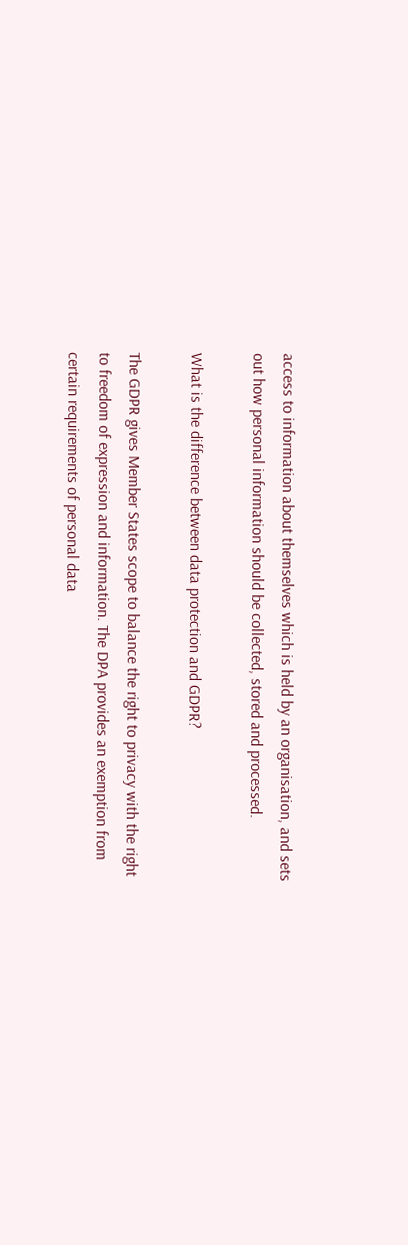access to information about themselves which is held by an organisation, and sets out how personal information should be collected, stored and processed.

What is the difference between data protection and GDPR?

The GDPR gives Member States scope to balance the right to privacy with the right to freedom of expression and information. The DPA provides an exemption from certain requirements of personal data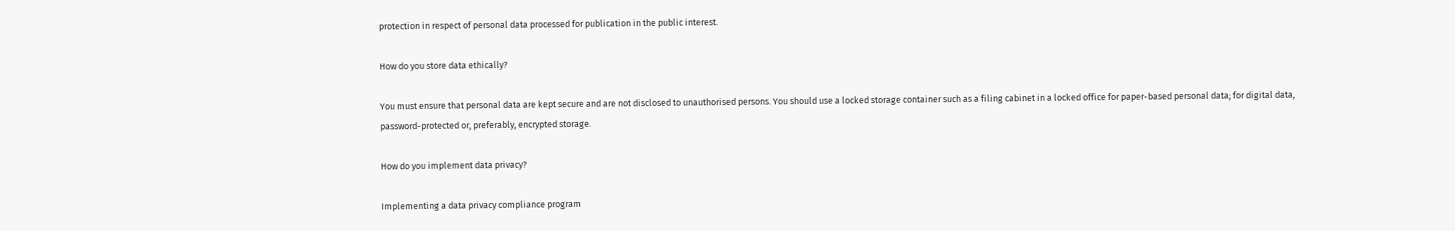protection in respect of personal data processed for publication in the public interest.

How do you store data ethically?

You must ensure that personal data are kept secure and are not disclosed to unauthorised persons. You should use a locked storage container such as a filing cabinet in a locked office for paper-based personal data; for digital data, password-protected or, preferably, encrypted storage.

How do you implement data privacy?

Implementing a data privacy compliance program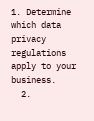1. Determine which data privacy regulations apply to your business.
  2.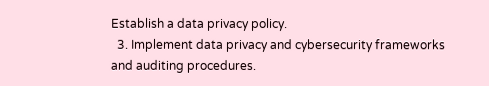Establish a data privacy policy.
  3. Implement data privacy and cybersecurity frameworks and auditing procedures.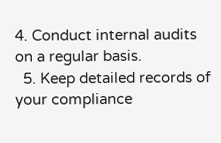4. Conduct internal audits on a regular basis.
  5. Keep detailed records of your compliance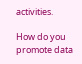activities.

How do you promote data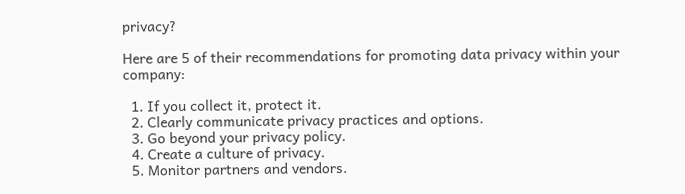privacy?

Here are 5 of their recommendations for promoting data privacy within your company:

  1. If you collect it, protect it.
  2. Clearly communicate privacy practices and options.
  3. Go beyond your privacy policy.
  4. Create a culture of privacy.
  5. Monitor partners and vendors.